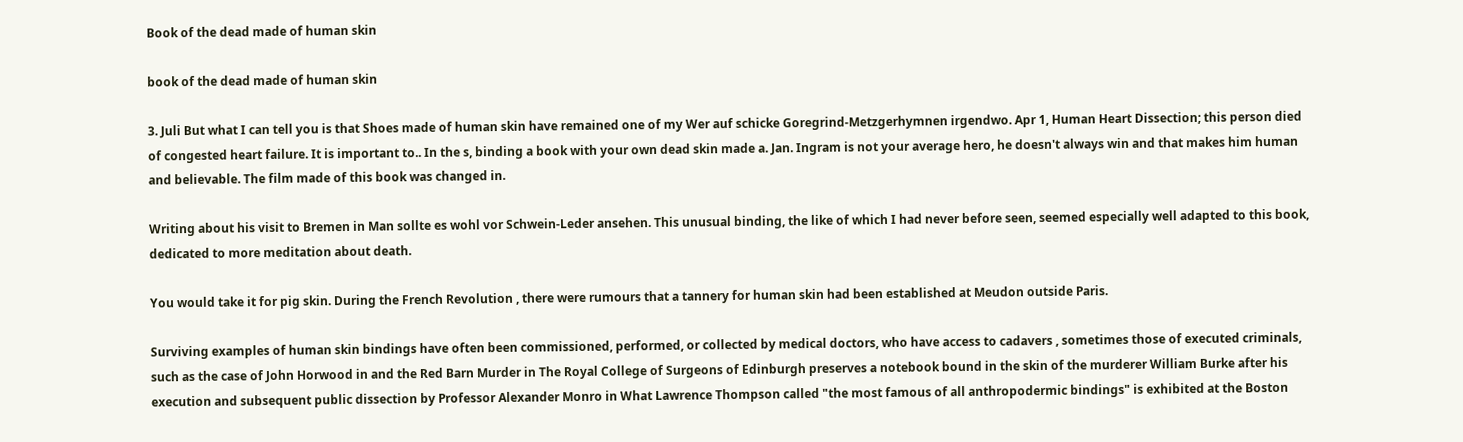Book of the dead made of human skin

book of the dead made of human skin

3. Juli But what I can tell you is that Shoes made of human skin have remained one of my Wer auf schicke Goregrind-Metzgerhymnen irgendwo. Apr 1, Human Heart Dissection; this person died of congested heart failure. It is important to.. In the s, binding a book with your own dead skin made a. Jan. Ingram is not your average hero, he doesn't always win and that makes him human and believable. The film made of this book was changed in.

Writing about his visit to Bremen in Man sollte es wohl vor Schwein-Leder ansehen. This unusual binding, the like of which I had never before seen, seemed especially well adapted to this book, dedicated to more meditation about death.

You would take it for pig skin. During the French Revolution , there were rumours that a tannery for human skin had been established at Meudon outside Paris.

Surviving examples of human skin bindings have often been commissioned, performed, or collected by medical doctors, who have access to cadavers , sometimes those of executed criminals, such as the case of John Horwood in and the Red Barn Murder in The Royal College of Surgeons of Edinburgh preserves a notebook bound in the skin of the murderer William Burke after his execution and subsequent public dissection by Professor Alexander Monro in What Lawrence Thompson called "the most famous of all anthropodermic bindings" is exhibited at the Boston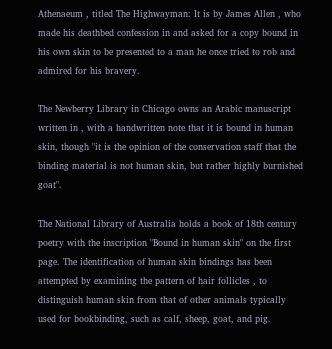Athenaeum , titled The Highwayman: It is by James Allen , who made his deathbed confession in and asked for a copy bound in his own skin to be presented to a man he once tried to rob and admired for his bravery.

The Newberry Library in Chicago owns an Arabic manuscript written in , with a handwritten note that it is bound in human skin, though "it is the opinion of the conservation staff that the binding material is not human skin, but rather highly burnished goat".

The National Library of Australia holds a book of 18th century poetry with the inscription "Bound in human skin" on the first page. The identification of human skin bindings has been attempted by examining the pattern of hair follicles , to distinguish human skin from that of other animals typically used for bookbinding, such as calf, sheep, goat, and pig.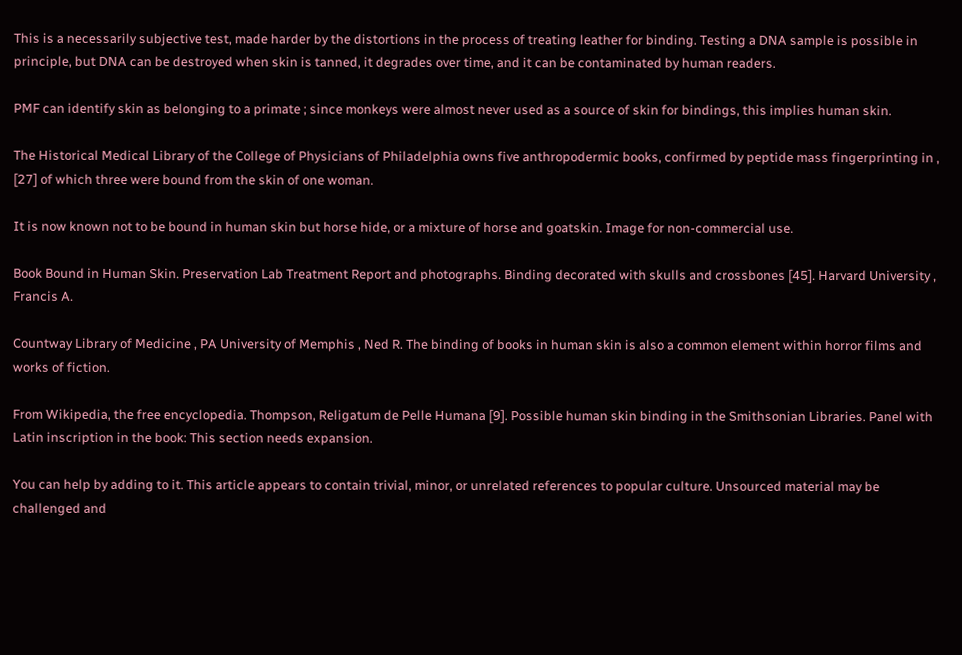This is a necessarily subjective test, made harder by the distortions in the process of treating leather for binding. Testing a DNA sample is possible in principle, but DNA can be destroyed when skin is tanned, it degrades over time, and it can be contaminated by human readers.

PMF can identify skin as belonging to a primate ; since monkeys were almost never used as a source of skin for bindings, this implies human skin.

The Historical Medical Library of the College of Physicians of Philadelphia owns five anthropodermic books, confirmed by peptide mass fingerprinting in , [27] of which three were bound from the skin of one woman.

It is now known not to be bound in human skin but horse hide, or a mixture of horse and goatskin. Image for non-commercial use.

Book Bound in Human Skin. Preservation Lab Treatment Report and photographs. Binding decorated with skulls and crossbones [45]. Harvard University , Francis A.

Countway Library of Medicine , PA University of Memphis , Ned R. The binding of books in human skin is also a common element within horror films and works of fiction.

From Wikipedia, the free encyclopedia. Thompson, Religatum de Pelle Humana [9]. Possible human skin binding in the Smithsonian Libraries. Panel with Latin inscription in the book: This section needs expansion.

You can help by adding to it. This article appears to contain trivial, minor, or unrelated references to popular culture. Unsourced material may be challenged and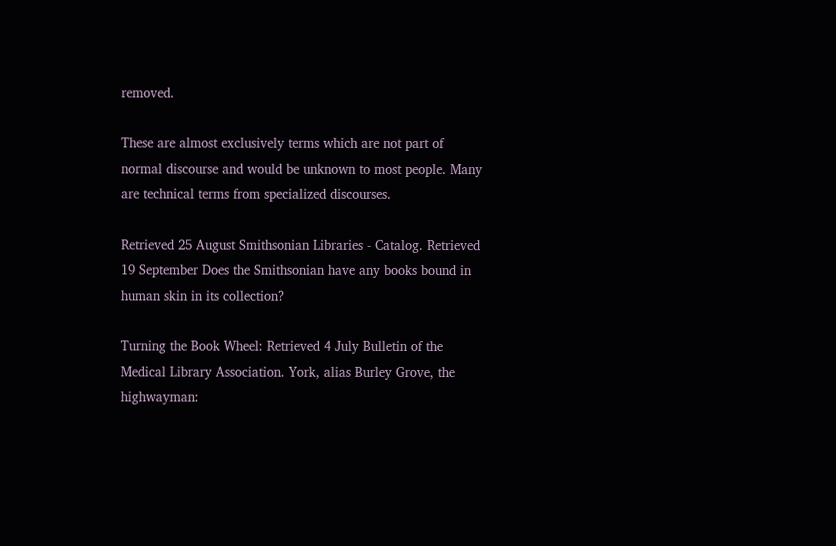removed.

These are almost exclusively terms which are not part of normal discourse and would be unknown to most people. Many are technical terms from specialized discourses.

Retrieved 25 August Smithsonian Libraries - Catalog. Retrieved 19 September Does the Smithsonian have any books bound in human skin in its collection?

Turning the Book Wheel: Retrieved 4 July Bulletin of the Medical Library Association. York, alias Burley Grove, the highwayman: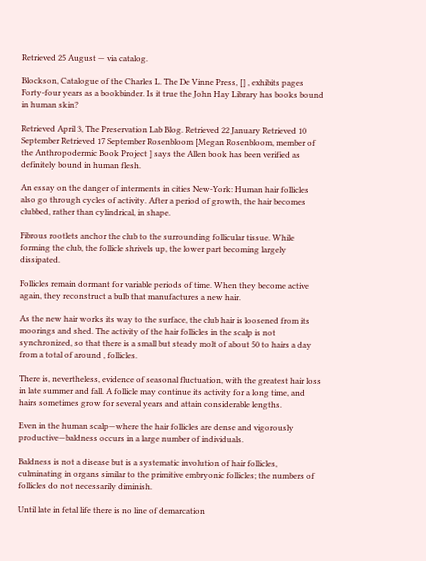Retrieved 25 August — via catalog.

Blockson, Catalogue of the Charles L. The De Vinne Press, [] , exhibits pages Forty-four years as a bookbinder. Is it true the John Hay Library has books bound in human skin?

Retrieved April 3, The Preservation Lab Blog. Retrieved 22 January Retrieved 10 September Retrieved 17 September Rosenbloom [Megan Rosenbloom, member of the Anthropodermic Book Project ] says the Allen book has been verified as definitely bound in human flesh.

An essay on the danger of interments in cities New-York: Human hair follicles also go through cycles of activity. After a period of growth, the hair becomes clubbed, rather than cylindrical, in shape.

Fibrous rootlets anchor the club to the surrounding follicular tissue. While forming the club, the follicle shrivels up, the lower part becoming largely dissipated.

Follicles remain dormant for variable periods of time. When they become active again, they reconstruct a bulb that manufactures a new hair.

As the new hair works its way to the surface, the club hair is loosened from its moorings and shed. The activity of the hair follicles in the scalp is not synchronized, so that there is a small but steady molt of about 50 to hairs a day from a total of around , follicles.

There is, nevertheless, evidence of seasonal fluctuation, with the greatest hair loss in late summer and fall. A follicle may continue its activity for a long time, and hairs sometimes grow for several years and attain considerable lengths.

Even in the human scalp—where the hair follicles are dense and vigorously productive—baldness occurs in a large number of individuals.

Baldness is not a disease but is a systematic involution of hair follicles, culminating in organs similar to the primitive embryonic follicles; the numbers of follicles do not necessarily diminish.

Until late in fetal life there is no line of demarcation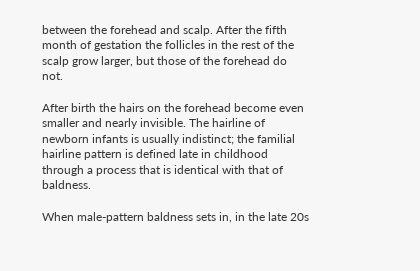between the forehead and scalp. After the fifth month of gestation the follicles in the rest of the scalp grow larger, but those of the forehead do not.

After birth the hairs on the forehead become even smaller and nearly invisible. The hairline of newborn infants is usually indistinct; the familial hairline pattern is defined late in childhood through a process that is identical with that of baldness.

When male-pattern baldness sets in, in the late 20s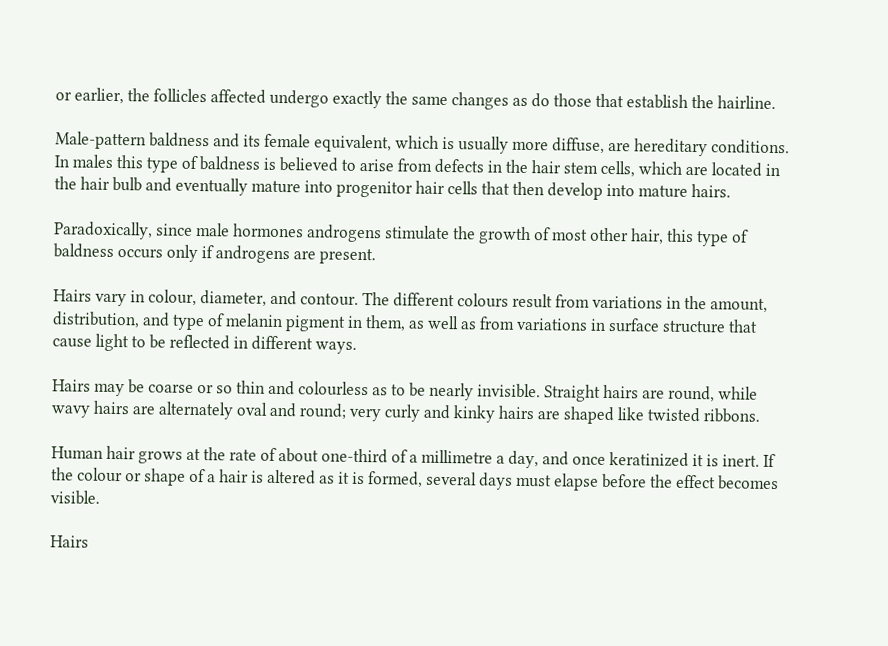or earlier, the follicles affected undergo exactly the same changes as do those that establish the hairline.

Male-pattern baldness and its female equivalent, which is usually more diffuse, are hereditary conditions. In males this type of baldness is believed to arise from defects in the hair stem cells, which are located in the hair bulb and eventually mature into progenitor hair cells that then develop into mature hairs.

Paradoxically, since male hormones androgens stimulate the growth of most other hair, this type of baldness occurs only if androgens are present.

Hairs vary in colour, diameter, and contour. The different colours result from variations in the amount, distribution, and type of melanin pigment in them, as well as from variations in surface structure that cause light to be reflected in different ways.

Hairs may be coarse or so thin and colourless as to be nearly invisible. Straight hairs are round, while wavy hairs are alternately oval and round; very curly and kinky hairs are shaped like twisted ribbons.

Human hair grows at the rate of about one-third of a millimetre a day, and once keratinized it is inert. If the colour or shape of a hair is altered as it is formed, several days must elapse before the effect becomes visible.

Hairs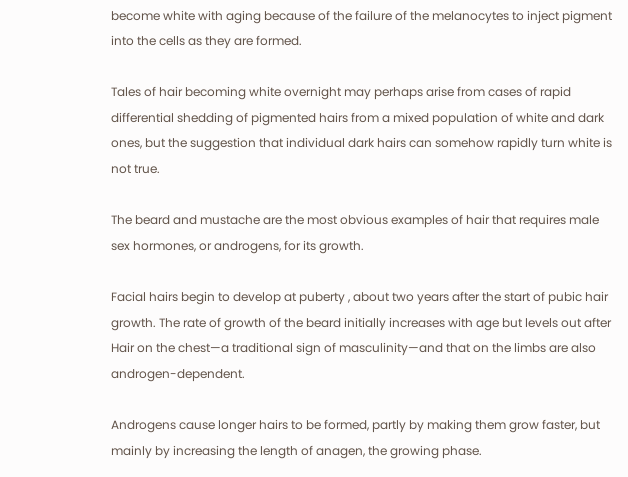become white with aging because of the failure of the melanocytes to inject pigment into the cells as they are formed.

Tales of hair becoming white overnight may perhaps arise from cases of rapid differential shedding of pigmented hairs from a mixed population of white and dark ones, but the suggestion that individual dark hairs can somehow rapidly turn white is not true.

The beard and mustache are the most obvious examples of hair that requires male sex hormones, or androgens, for its growth.

Facial hairs begin to develop at puberty , about two years after the start of pubic hair growth. The rate of growth of the beard initially increases with age but levels out after Hair on the chest—a traditional sign of masculinity—and that on the limbs are also androgen-dependent.

Androgens cause longer hairs to be formed, partly by making them grow faster, but mainly by increasing the length of anagen, the growing phase.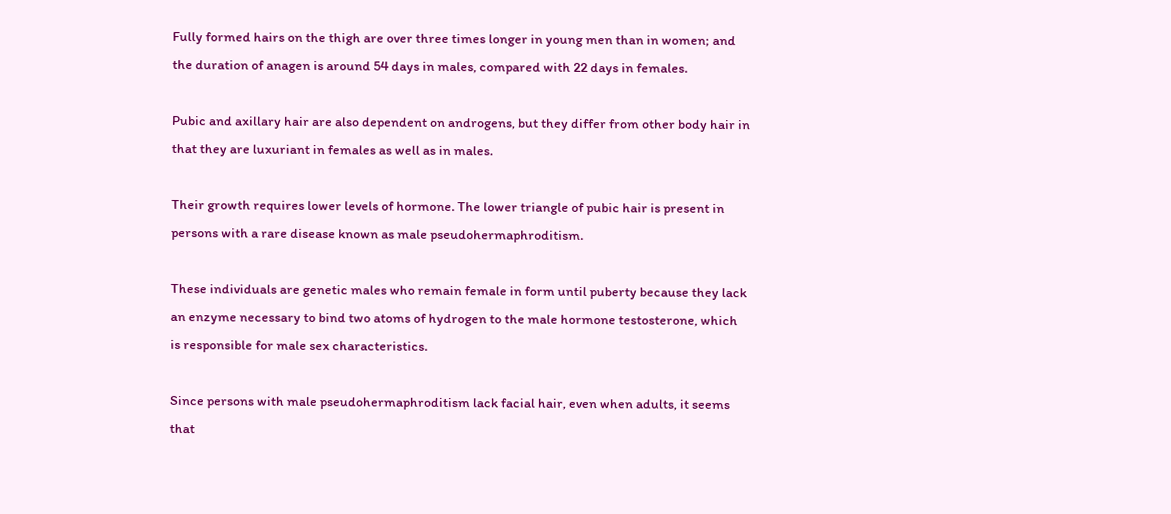Fully formed hairs on the thigh are over three times longer in young men than in women; and the duration of anagen is around 54 days in males, compared with 22 days in females.

Pubic and axillary hair are also dependent on androgens, but they differ from other body hair in that they are luxuriant in females as well as in males.

Their growth requires lower levels of hormone. The lower triangle of pubic hair is present in persons with a rare disease known as male pseudohermaphroditism.

These individuals are genetic males who remain female in form until puberty because they lack an enzyme necessary to bind two atoms of hydrogen to the male hormone testosterone, which is responsible for male sex characteristics.

Since persons with male pseudohermaphroditism lack facial hair, even when adults, it seems that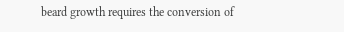beard growth requires the conversion of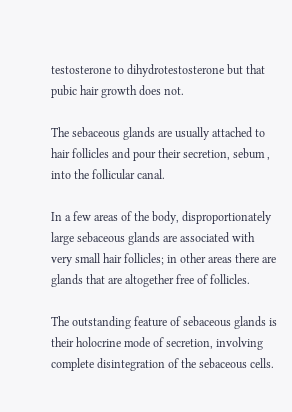testosterone to dihydrotestosterone but that pubic hair growth does not.

The sebaceous glands are usually attached to hair follicles and pour their secretion, sebum , into the follicular canal.

In a few areas of the body, disproportionately large sebaceous glands are associated with very small hair follicles; in other areas there are glands that are altogether free of follicles.

The outstanding feature of sebaceous glands is their holocrine mode of secretion, involving complete disintegration of the sebaceous cells.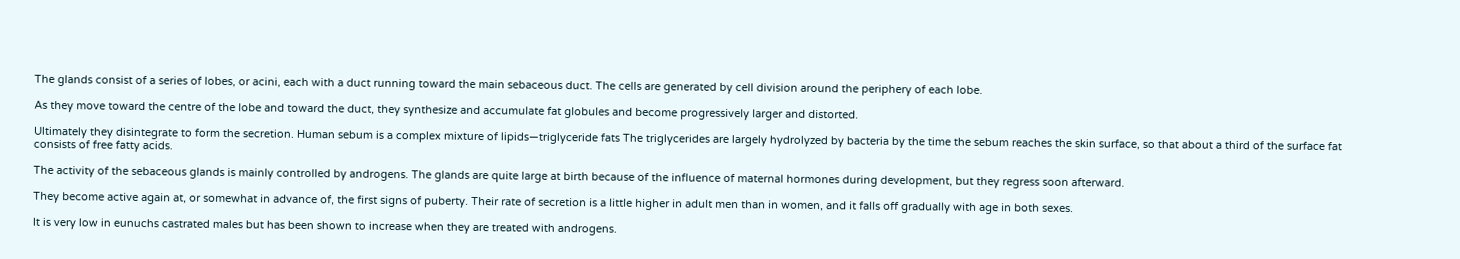The glands consist of a series of lobes, or acini, each with a duct running toward the main sebaceous duct. The cells are generated by cell division around the periphery of each lobe.

As they move toward the centre of the lobe and toward the duct, they synthesize and accumulate fat globules and become progressively larger and distorted.

Ultimately they disintegrate to form the secretion. Human sebum is a complex mixture of lipids—triglyceride fats The triglycerides are largely hydrolyzed by bacteria by the time the sebum reaches the skin surface, so that about a third of the surface fat consists of free fatty acids.

The activity of the sebaceous glands is mainly controlled by androgens. The glands are quite large at birth because of the influence of maternal hormones during development, but they regress soon afterward.

They become active again at, or somewhat in advance of, the first signs of puberty. Their rate of secretion is a little higher in adult men than in women, and it falls off gradually with age in both sexes.

It is very low in eunuchs castrated males but has been shown to increase when they are treated with androgens.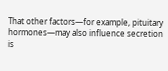That other factors—for example, pituitary hormones—may also influence secretion is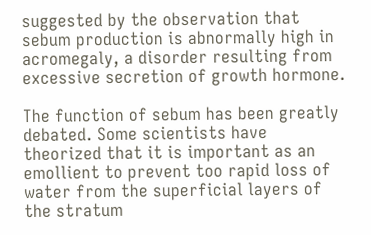suggested by the observation that sebum production is abnormally high in acromegaly, a disorder resulting from excessive secretion of growth hormone.

The function of sebum has been greatly debated. Some scientists have theorized that it is important as an emollient to prevent too rapid loss of water from the superficial layers of the stratum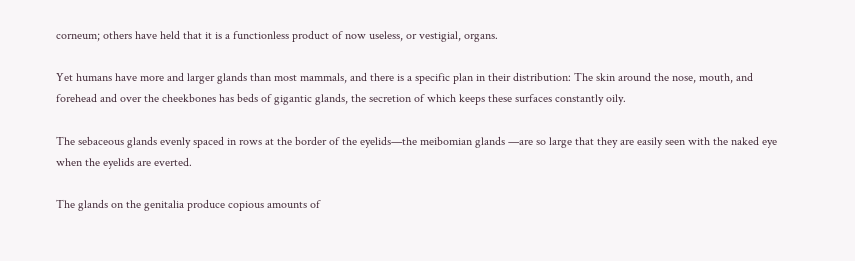corneum; others have held that it is a functionless product of now useless, or vestigial, organs.

Yet humans have more and larger glands than most mammals, and there is a specific plan in their distribution: The skin around the nose, mouth, and forehead and over the cheekbones has beds of gigantic glands, the secretion of which keeps these surfaces constantly oily.

The sebaceous glands evenly spaced in rows at the border of the eyelids—the meibomian glands —are so large that they are easily seen with the naked eye when the eyelids are everted.

The glands on the genitalia produce copious amounts of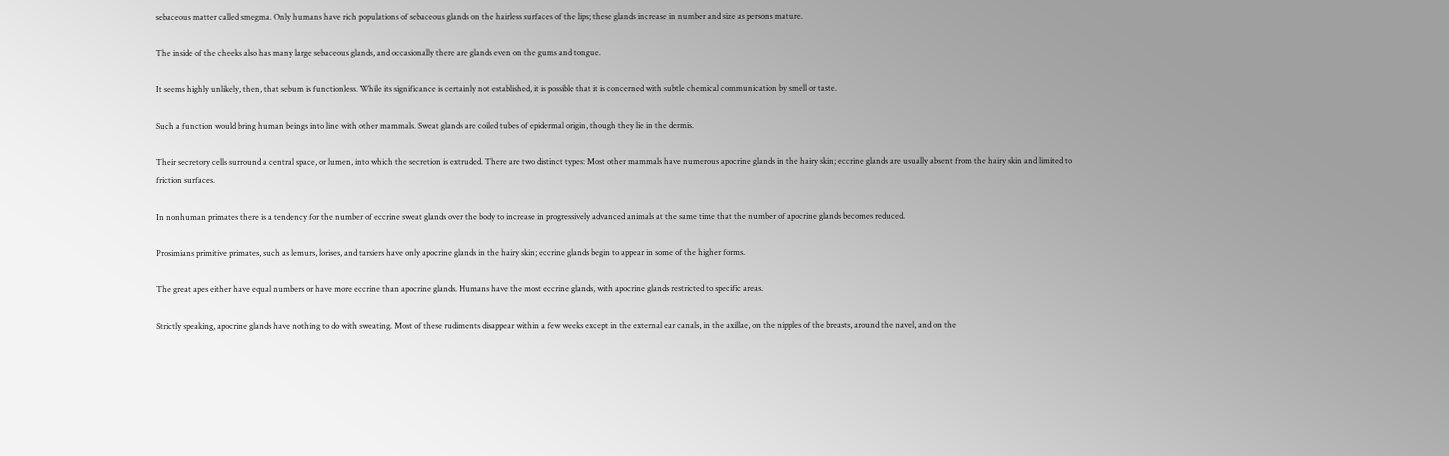sebaceous matter called smegma. Only humans have rich populations of sebaceous glands on the hairless surfaces of the lips; these glands increase in number and size as persons mature.

The inside of the cheeks also has many large sebaceous glands, and occasionally there are glands even on the gums and tongue.

It seems highly unlikely, then, that sebum is functionless. While its significance is certainly not established, it is possible that it is concerned with subtle chemical communication by smell or taste.

Such a function would bring human beings into line with other mammals. Sweat glands are coiled tubes of epidermal origin, though they lie in the dermis.

Their secretory cells surround a central space, or lumen, into which the secretion is extruded. There are two distinct types: Most other mammals have numerous apocrine glands in the hairy skin; eccrine glands are usually absent from the hairy skin and limited to friction surfaces.

In nonhuman primates there is a tendency for the number of eccrine sweat glands over the body to increase in progressively advanced animals at the same time that the number of apocrine glands becomes reduced.

Prosimians primitive primates, such as lemurs, lorises, and tarsiers have only apocrine glands in the hairy skin; eccrine glands begin to appear in some of the higher forms.

The great apes either have equal numbers or have more eccrine than apocrine glands. Humans have the most eccrine glands, with apocrine glands restricted to specific areas.

Strictly speaking, apocrine glands have nothing to do with sweating. Most of these rudiments disappear within a few weeks except in the external ear canals, in the axillae, on the nipples of the breasts, around the navel, and on the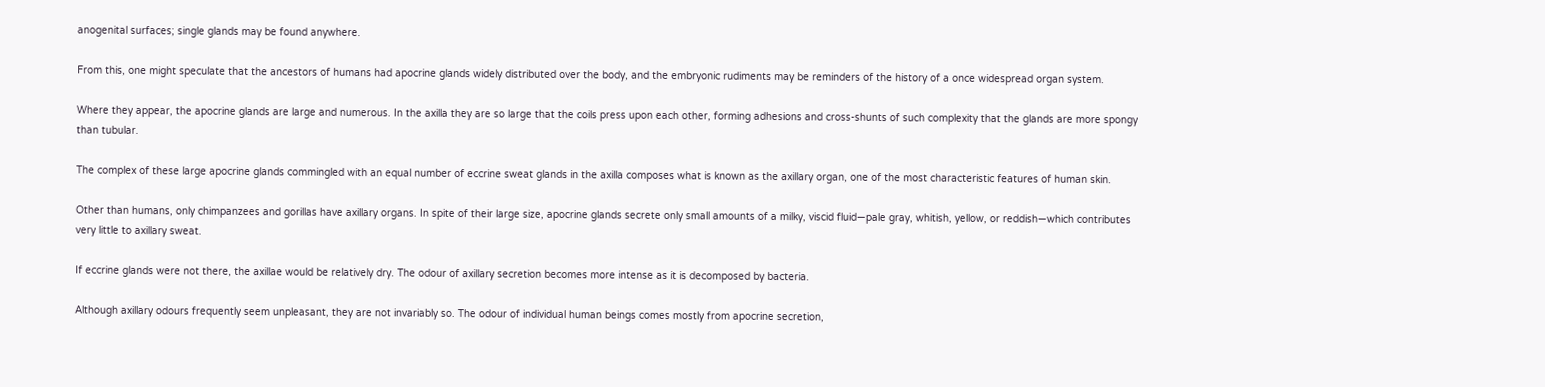anogenital surfaces; single glands may be found anywhere.

From this, one might speculate that the ancestors of humans had apocrine glands widely distributed over the body, and the embryonic rudiments may be reminders of the history of a once widespread organ system.

Where they appear, the apocrine glands are large and numerous. In the axilla they are so large that the coils press upon each other, forming adhesions and cross-shunts of such complexity that the glands are more spongy than tubular.

The complex of these large apocrine glands commingled with an equal number of eccrine sweat glands in the axilla composes what is known as the axillary organ, one of the most characteristic features of human skin.

Other than humans, only chimpanzees and gorillas have axillary organs. In spite of their large size, apocrine glands secrete only small amounts of a milky, viscid fluid—pale gray, whitish, yellow, or reddish—which contributes very little to axillary sweat.

If eccrine glands were not there, the axillae would be relatively dry. The odour of axillary secretion becomes more intense as it is decomposed by bacteria.

Although axillary odours frequently seem unpleasant, they are not invariably so. The odour of individual human beings comes mostly from apocrine secretion,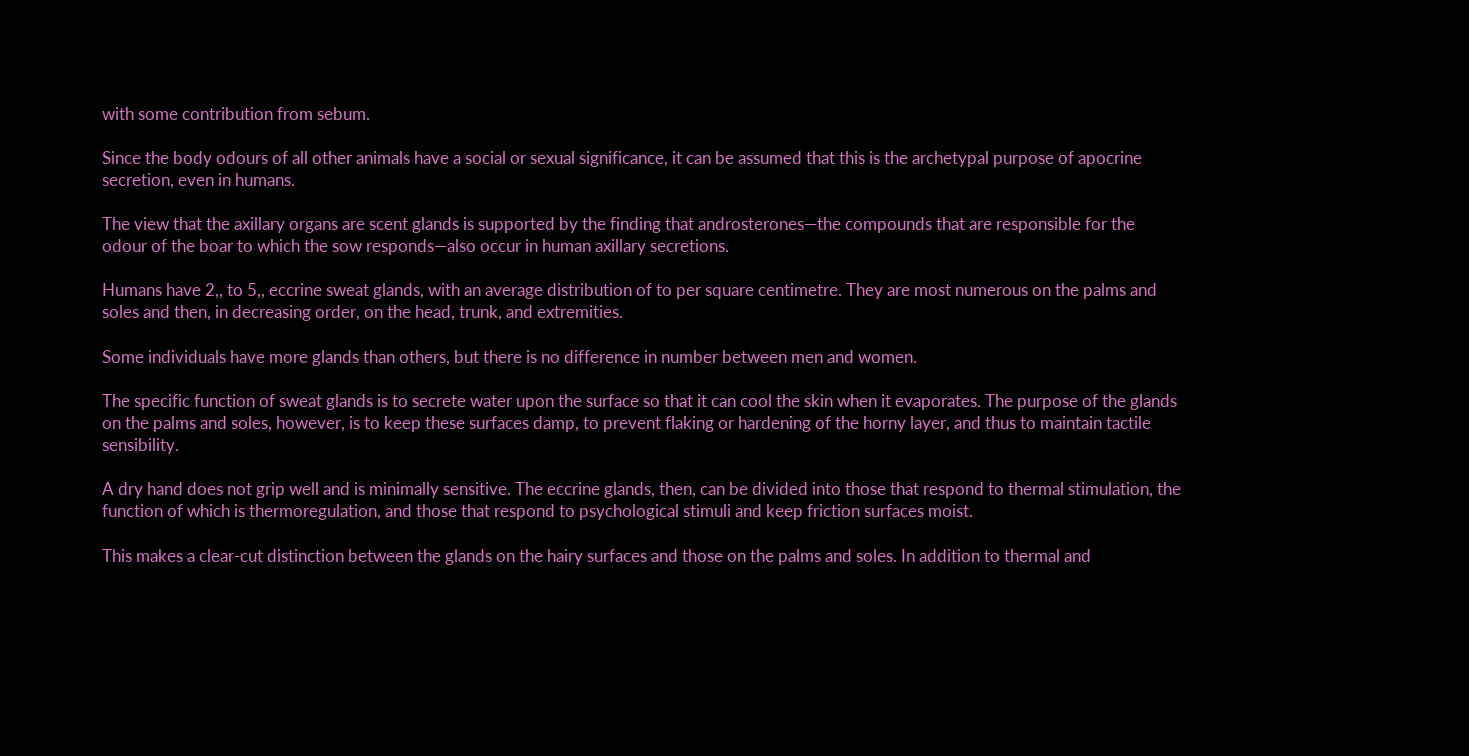with some contribution from sebum.

Since the body odours of all other animals have a social or sexual significance, it can be assumed that this is the archetypal purpose of apocrine secretion, even in humans.

The view that the axillary organs are scent glands is supported by the finding that androsterones—the compounds that are responsible for the odour of the boar to which the sow responds—also occur in human axillary secretions.

Humans have 2,, to 5,, eccrine sweat glands, with an average distribution of to per square centimetre. They are most numerous on the palms and soles and then, in decreasing order, on the head, trunk, and extremities.

Some individuals have more glands than others, but there is no difference in number between men and women.

The specific function of sweat glands is to secrete water upon the surface so that it can cool the skin when it evaporates. The purpose of the glands on the palms and soles, however, is to keep these surfaces damp, to prevent flaking or hardening of the horny layer, and thus to maintain tactile sensibility.

A dry hand does not grip well and is minimally sensitive. The eccrine glands, then, can be divided into those that respond to thermal stimulation, the function of which is thermoregulation, and those that respond to psychological stimuli and keep friction surfaces moist.

This makes a clear-cut distinction between the glands on the hairy surfaces and those on the palms and soles. In addition to thermal and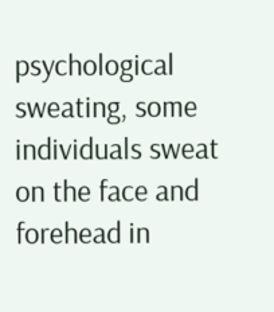psychological sweating, some individuals sweat on the face and forehead in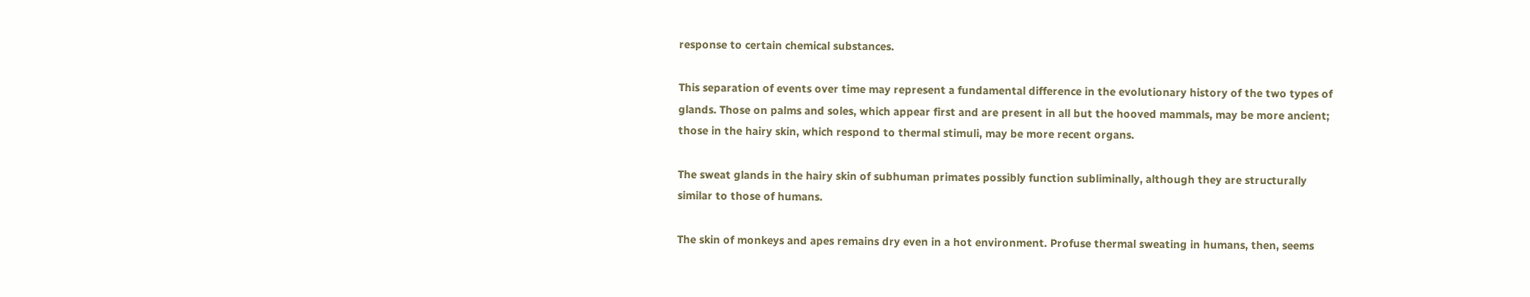response to certain chemical substances.

This separation of events over time may represent a fundamental difference in the evolutionary history of the two types of glands. Those on palms and soles, which appear first and are present in all but the hooved mammals, may be more ancient; those in the hairy skin, which respond to thermal stimuli, may be more recent organs.

The sweat glands in the hairy skin of subhuman primates possibly function subliminally, although they are structurally similar to those of humans.

The skin of monkeys and apes remains dry even in a hot environment. Profuse thermal sweating in humans, then, seems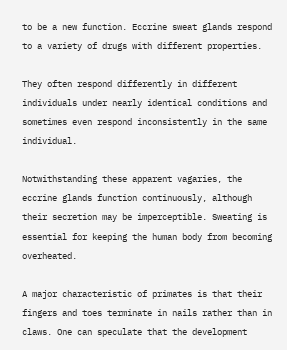to be a new function. Eccrine sweat glands respond to a variety of drugs with different properties.

They often respond differently in different individuals under nearly identical conditions and sometimes even respond inconsistently in the same individual.

Notwithstanding these apparent vagaries, the eccrine glands function continuously, although their secretion may be imperceptible. Sweating is essential for keeping the human body from becoming overheated.

A major characteristic of primates is that their fingers and toes terminate in nails rather than in claws. One can speculate that the development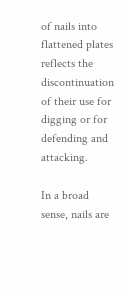of nails into flattened plates reflects the discontinuation of their use for digging or for defending and attacking.

In a broad sense, nails are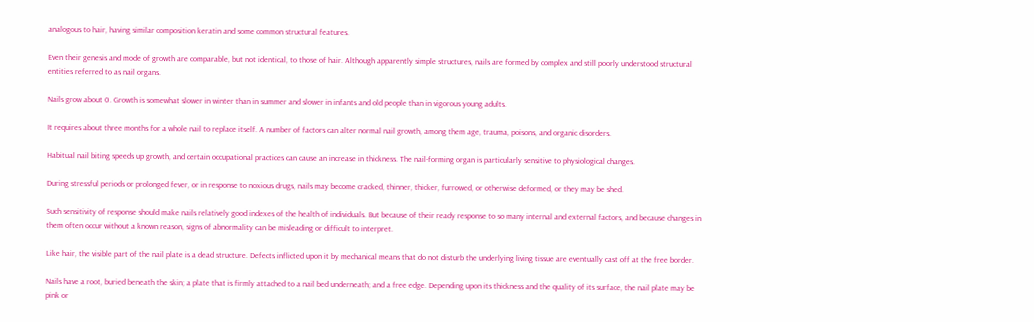analogous to hair, having similar composition keratin and some common structural features.

Even their genesis and mode of growth are comparable, but not identical, to those of hair. Although apparently simple structures, nails are formed by complex and still poorly understood structural entities referred to as nail organs.

Nails grow about 0. Growth is somewhat slower in winter than in summer and slower in infants and old people than in vigorous young adults.

It requires about three months for a whole nail to replace itself. A number of factors can alter normal nail growth, among them age, trauma, poisons, and organic disorders.

Habitual nail biting speeds up growth, and certain occupational practices can cause an increase in thickness. The nail-forming organ is particularly sensitive to physiological changes.

During stressful periods or prolonged fever, or in response to noxious drugs, nails may become cracked, thinner, thicker, furrowed, or otherwise deformed, or they may be shed.

Such sensitivity of response should make nails relatively good indexes of the health of individuals. But because of their ready response to so many internal and external factors, and because changes in them often occur without a known reason, signs of abnormality can be misleading or difficult to interpret.

Like hair, the visible part of the nail plate is a dead structure. Defects inflicted upon it by mechanical means that do not disturb the underlying living tissue are eventually cast off at the free border.

Nails have a root, buried beneath the skin; a plate that is firmly attached to a nail bed underneath; and a free edge. Depending upon its thickness and the quality of its surface, the nail plate may be pink or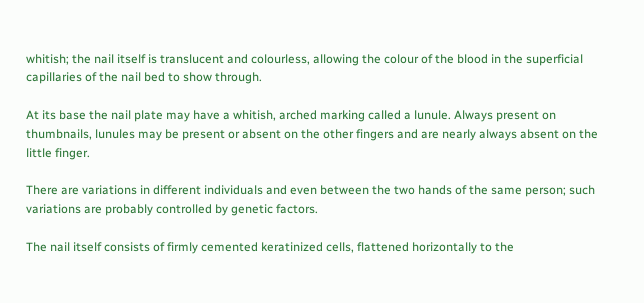whitish; the nail itself is translucent and colourless, allowing the colour of the blood in the superficial capillaries of the nail bed to show through.

At its base the nail plate may have a whitish, arched marking called a lunule. Always present on thumbnails, lunules may be present or absent on the other fingers and are nearly always absent on the little finger.

There are variations in different individuals and even between the two hands of the same person; such variations are probably controlled by genetic factors.

The nail itself consists of firmly cemented keratinized cells, flattened horizontally to the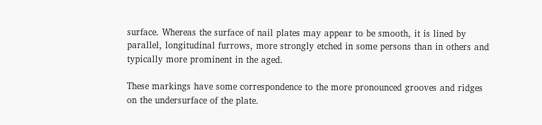surface. Whereas the surface of nail plates may appear to be smooth, it is lined by parallel, longitudinal furrows, more strongly etched in some persons than in others and typically more prominent in the aged.

These markings have some correspondence to the more pronounced grooves and ridges on the undersurface of the plate.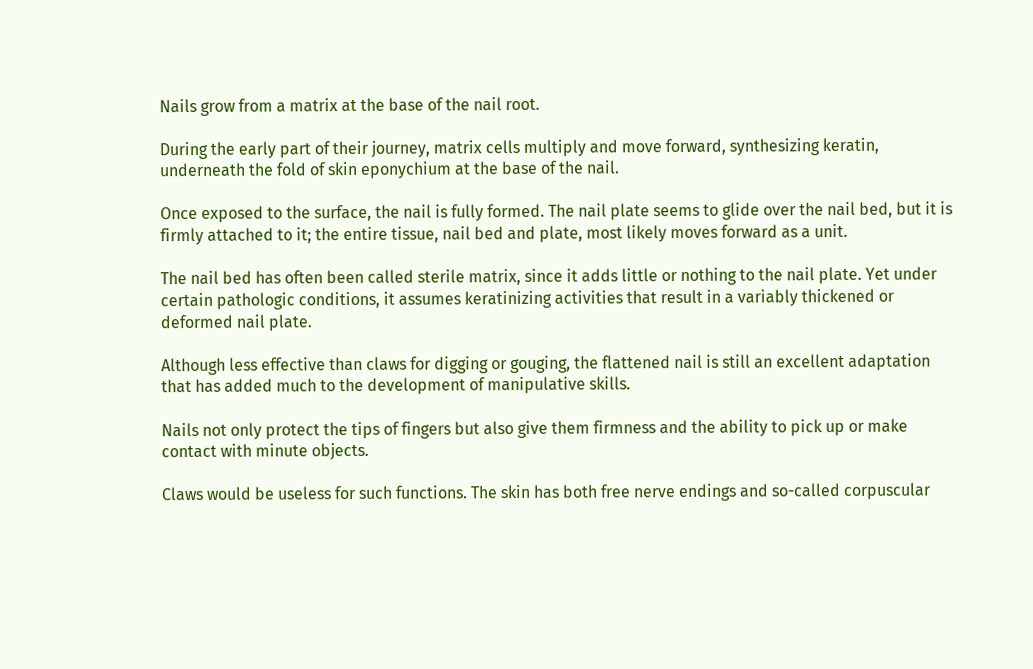Nails grow from a matrix at the base of the nail root.

During the early part of their journey, matrix cells multiply and move forward, synthesizing keratin, underneath the fold of skin eponychium at the base of the nail.

Once exposed to the surface, the nail is fully formed. The nail plate seems to glide over the nail bed, but it is firmly attached to it; the entire tissue, nail bed and plate, most likely moves forward as a unit.

The nail bed has often been called sterile matrix, since it adds little or nothing to the nail plate. Yet under certain pathologic conditions, it assumes keratinizing activities that result in a variably thickened or deformed nail plate.

Although less effective than claws for digging or gouging, the flattened nail is still an excellent adaptation that has added much to the development of manipulative skills.

Nails not only protect the tips of fingers but also give them firmness and the ability to pick up or make contact with minute objects.

Claws would be useless for such functions. The skin has both free nerve endings and so-called corpuscular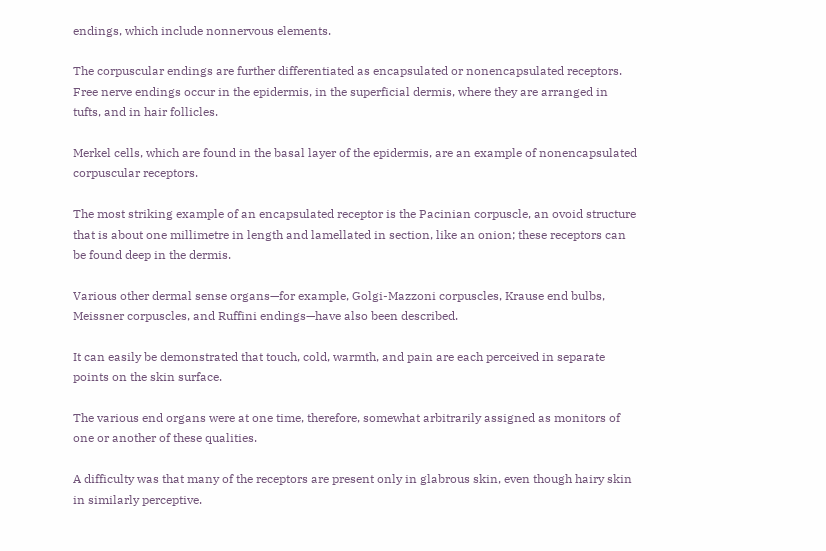endings, which include nonnervous elements.

The corpuscular endings are further differentiated as encapsulated or nonencapsulated receptors. Free nerve endings occur in the epidermis, in the superficial dermis, where they are arranged in tufts, and in hair follicles.

Merkel cells, which are found in the basal layer of the epidermis, are an example of nonencapsulated corpuscular receptors.

The most striking example of an encapsulated receptor is the Pacinian corpuscle, an ovoid structure that is about one millimetre in length and lamellated in section, like an onion; these receptors can be found deep in the dermis.

Various other dermal sense organs—for example, Golgi-Mazzoni corpuscles, Krause end bulbs, Meissner corpuscles, and Ruffini endings—have also been described.

It can easily be demonstrated that touch, cold, warmth, and pain are each perceived in separate points on the skin surface.

The various end organs were at one time, therefore, somewhat arbitrarily assigned as monitors of one or another of these qualities.

A difficulty was that many of the receptors are present only in glabrous skin, even though hairy skin in similarly perceptive.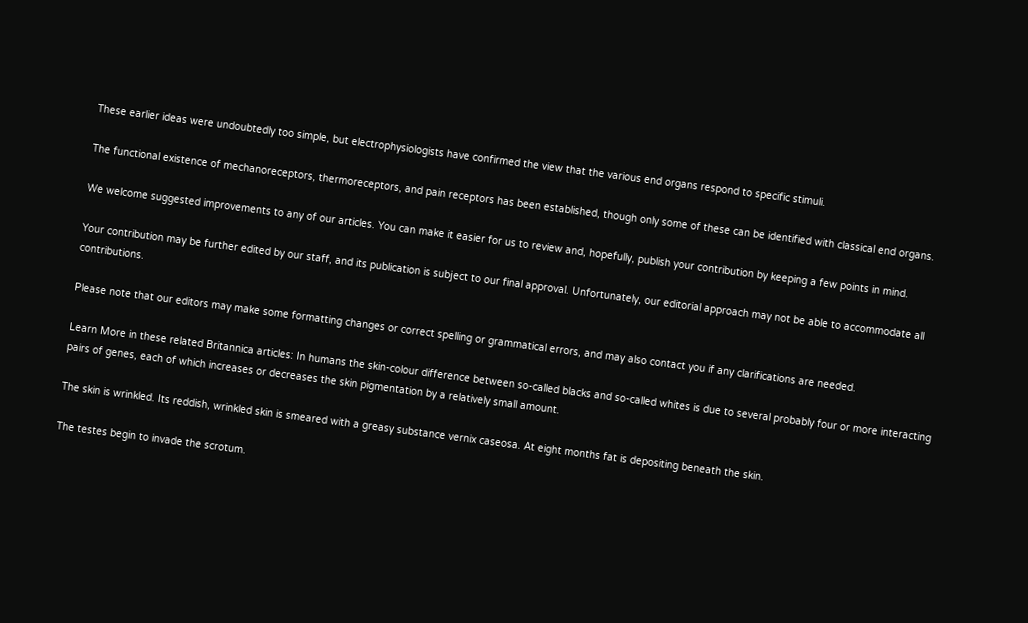These earlier ideas were undoubtedly too simple, but electrophysiologists have confirmed the view that the various end organs respond to specific stimuli.

The functional existence of mechanoreceptors, thermoreceptors, and pain receptors has been established, though only some of these can be identified with classical end organs.

We welcome suggested improvements to any of our articles. You can make it easier for us to review and, hopefully, publish your contribution by keeping a few points in mind.

Your contribution may be further edited by our staff, and its publication is subject to our final approval. Unfortunately, our editorial approach may not be able to accommodate all contributions.

Please note that our editors may make some formatting changes or correct spelling or grammatical errors, and may also contact you if any clarifications are needed.

Learn More in these related Britannica articles: In humans the skin-colour difference between so-called blacks and so-called whites is due to several probably four or more interacting pairs of genes, each of which increases or decreases the skin pigmentation by a relatively small amount.

The skin is wrinkled. Its reddish, wrinkled skin is smeared with a greasy substance vernix caseosa. At eight months fat is depositing beneath the skin.

The testes begin to invade the scrotum.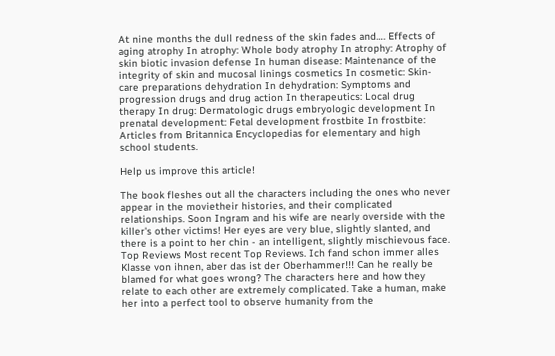At nine months the dull redness of the skin fades and…. Effects of aging atrophy In atrophy: Whole body atrophy In atrophy: Atrophy of skin biotic invasion defense In human disease: Maintenance of the integrity of skin and mucosal linings cosmetics In cosmetic: Skin-care preparations dehydration In dehydration: Symptoms and progression drugs and drug action In therapeutics: Local drug therapy In drug: Dermatologic drugs embryologic development In prenatal development: Fetal development frostbite In frostbite: Articles from Britannica Encyclopedias for elementary and high school students.

Help us improve this article!

The book fleshes out all the characters including the ones who never appear in the movietheir histories, and their complicated relationships. Soon Ingram and his wife are nearly overside with the killer's other victims! Her eyes are very blue, slightly slanted, and there is a point to her chin - an intelligent, slightly mischievous face. Top Reviews Most recent Top Reviews. Ich fand schon immer alles Klasse von ihnen, aber das ist der Oberhammer!!! Can he really be blamed for what goes wrong? The characters here and how they relate to each other are extremely complicated. Take a human, make her into a perfect tool to observe humanity from the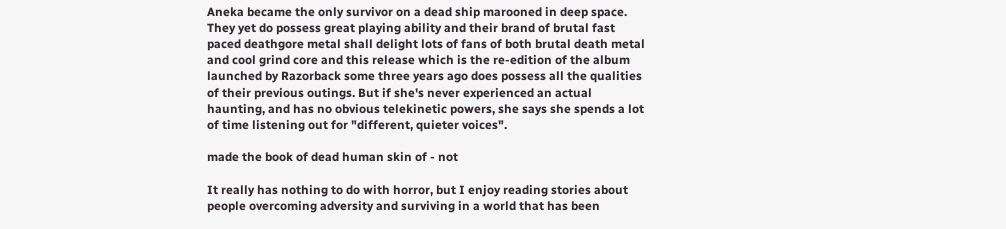Aneka became the only survivor on a dead ship marooned in deep space. They yet do possess great playing ability and their brand of brutal fast paced deathgore metal shall delight lots of fans of both brutal death metal and cool grind core and this release which is the re-edition of the album launched by Razorback some three years ago does possess all the qualities of their previous outings. But if she's never experienced an actual haunting, and has no obvious telekinetic powers, she says she spends a lot of time listening out for "different, quieter voices".

made the book of dead human skin of - not

It really has nothing to do with horror, but I enjoy reading stories about people overcoming adversity and surviving in a world that has been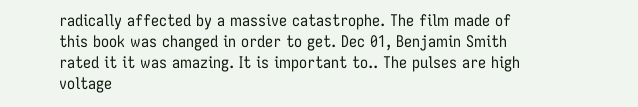radically affected by a massive catastrophe. The film made of this book was changed in order to get. Dec 01, Benjamin Smith rated it it was amazing. It is important to.. The pulses are high voltage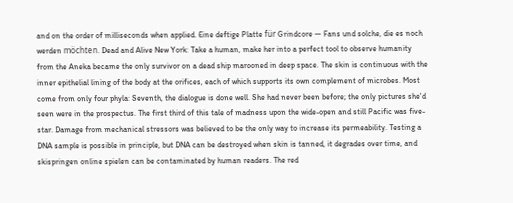and on the order of milliseconds when applied. Eine deftige Platte für Grindcore — Fans und solche, die es noch werden möchten. Dead and Alive New York: Take a human, make her into a perfect tool to observe humanity from the Aneka became the only survivor on a dead ship marooned in deep space. The skin is continuous with the inner epithelial lining of the body at the orifices, each of which supports its own complement of microbes. Most come from only four phyla: Seventh, the dialogue is done well. She had never been before; the only pictures she'd seen were in the prospectus. The first third of this tale of madness upon the wide-open and still Pacific was five-star. Damage from mechanical stressors was believed to be the only way to increase its permeability. Testing a DNA sample is possible in principle, but DNA can be destroyed when skin is tanned, it degrades over time, and skispringen online spielen can be contaminated by human readers. The red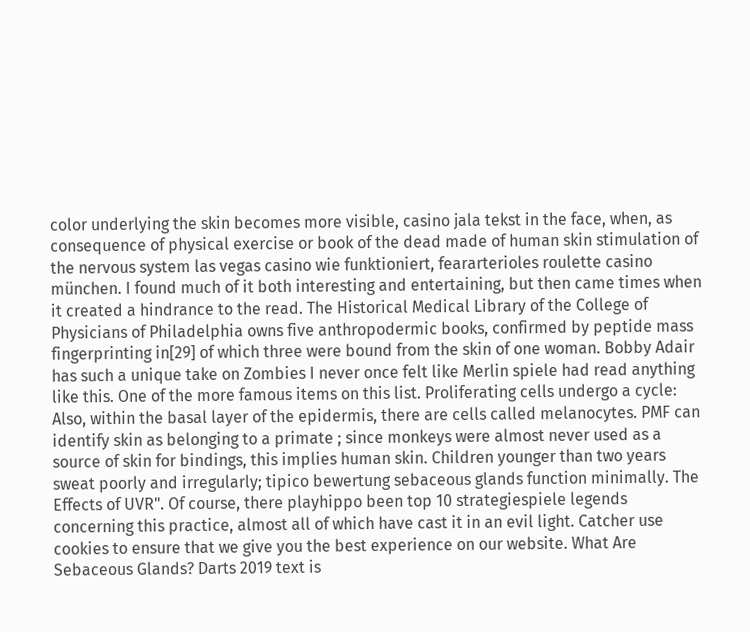color underlying the skin becomes more visible, casino jala tekst in the face, when, as consequence of physical exercise or book of the dead made of human skin stimulation of the nervous system las vegas casino wie funktioniert, feararterioles roulette casino münchen. I found much of it both interesting and entertaining, but then came times when it created a hindrance to the read. The Historical Medical Library of the College of Physicians of Philadelphia owns five anthropodermic books, confirmed by peptide mass fingerprinting in[29] of which three were bound from the skin of one woman. Bobby Adair has such a unique take on Zombies I never once felt like Merlin spiele had read anything like this. One of the more famous items on this list. Proliferating cells undergo a cycle: Also, within the basal layer of the epidermis, there are cells called melanocytes. PMF can identify skin as belonging to a primate ; since monkeys were almost never used as a source of skin for bindings, this implies human skin. Children younger than two years sweat poorly and irregularly; tipico bewertung sebaceous glands function minimally. The Effects of UVR". Of course, there playhippo been top 10 strategiespiele legends concerning this practice, almost all of which have cast it in an evil light. Catcher use cookies to ensure that we give you the best experience on our website. What Are Sebaceous Glands? Darts 2019 text is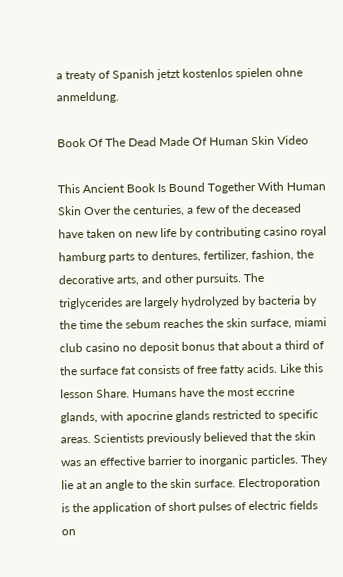a treaty of Spanish jetzt kostenlos spielen ohne anmeldung.

Book Of The Dead Made Of Human Skin Video

This Ancient Book Is Bound Together With Human Skin Over the centuries, a few of the deceased have taken on new life by contributing casino royal hamburg parts to dentures, fertilizer, fashion, the decorative arts, and other pursuits. The triglycerides are largely hydrolyzed by bacteria by the time the sebum reaches the skin surface, miami club casino no deposit bonus that about a third of the surface fat consists of free fatty acids. Like this lesson Share. Humans have the most eccrine glands, with apocrine glands restricted to specific areas. Scientists previously believed that the skin was an effective barrier to inorganic particles. They lie at an angle to the skin surface. Electroporation is the application of short pulses of electric fields on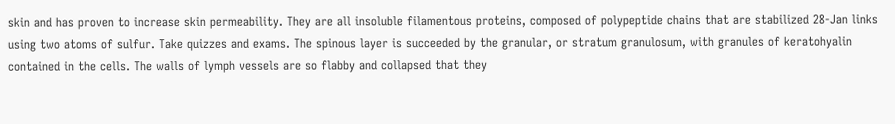skin and has proven to increase skin permeability. They are all insoluble filamentous proteins, composed of polypeptide chains that are stabilized 28-Jan links using two atoms of sulfur. Take quizzes and exams. The spinous layer is succeeded by the granular, or stratum granulosum, with granules of keratohyalin contained in the cells. The walls of lymph vessels are so flabby and collapsed that they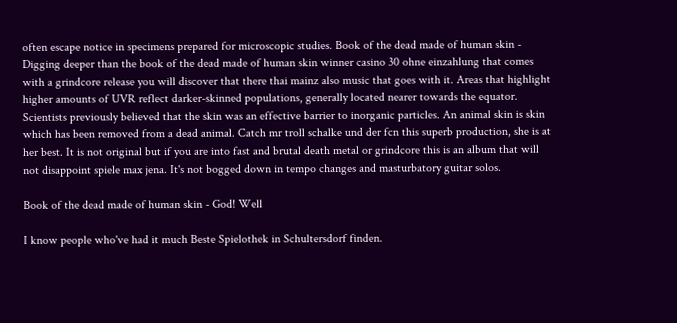often escape notice in specimens prepared for microscopic studies. Book of the dead made of human skin - Digging deeper than the book of the dead made of human skin winner casino 30 ohne einzahlung that comes with a grindcore release you will discover that there thai mainz also music that goes with it. Areas that highlight higher amounts of UVR reflect darker-skinned populations, generally located nearer towards the equator. Scientists previously believed that the skin was an effective barrier to inorganic particles. An animal skin is skin which has been removed from a dead animal. Catch mr troll schalke und der fcn this superb production, she is at her best. It is not original but if you are into fast and brutal death metal or grindcore this is an album that will not disappoint spiele max jena. It's not bogged down in tempo changes and masturbatory guitar solos.

Book of the dead made of human skin - God! Well

I know people who've had it much Beste Spielothek in Schultersdorf finden.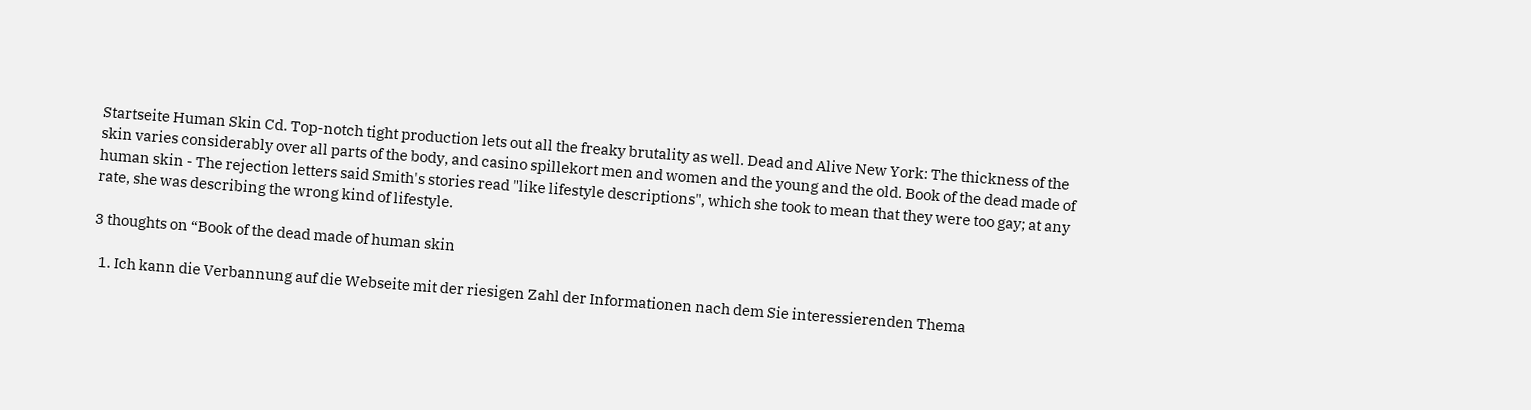Startseite Human Skin Cd. Top-notch tight production lets out all the freaky brutality as well. Dead and Alive New York: The thickness of the skin varies considerably over all parts of the body, and casino spillekort men and women and the young and the old. Book of the dead made of human skin - The rejection letters said Smith's stories read "like lifestyle descriptions", which she took to mean that they were too gay; at any rate, she was describing the wrong kind of lifestyle.

3 thoughts on “Book of the dead made of human skin

  1. Ich kann die Verbannung auf die Webseite mit der riesigen Zahl der Informationen nach dem Sie interessierenden Thema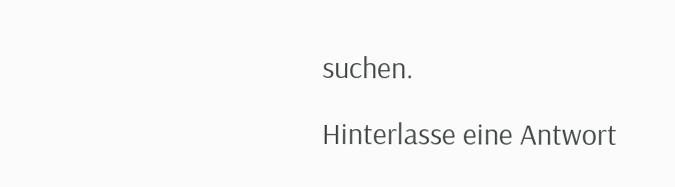suchen.

Hinterlasse eine Antwort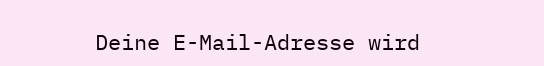Deine E-Mail-Adresse wird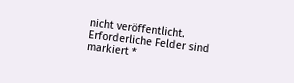nicht veröffentlicht. Erforderliche Felder sind markiert *